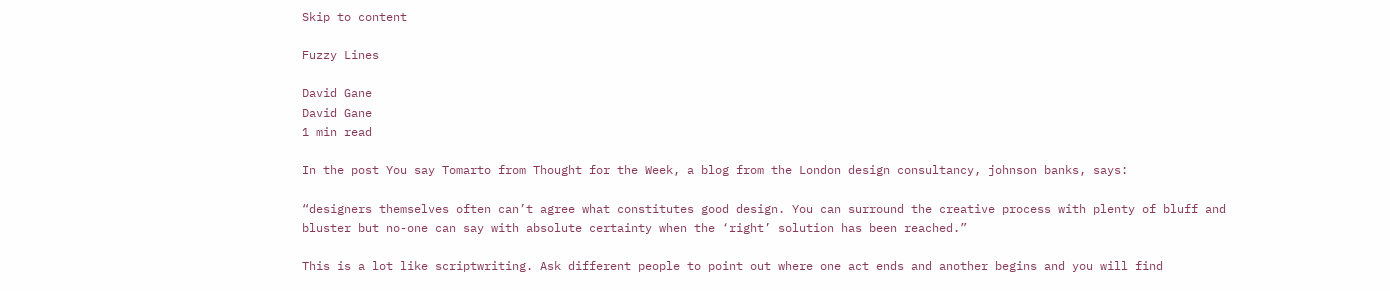Skip to content

Fuzzy Lines

David Gane
David Gane
1 min read

In the post You say Tomarto from Thought for the Week, a blog from the London design consultancy, johnson banks, says:

“designers themselves often can’t agree what constitutes good design. You can surround the creative process with plenty of bluff and bluster but no-one can say with absolute certainty when the ‘right’ solution has been reached.”

This is a lot like scriptwriting. Ask different people to point out where one act ends and another begins and you will find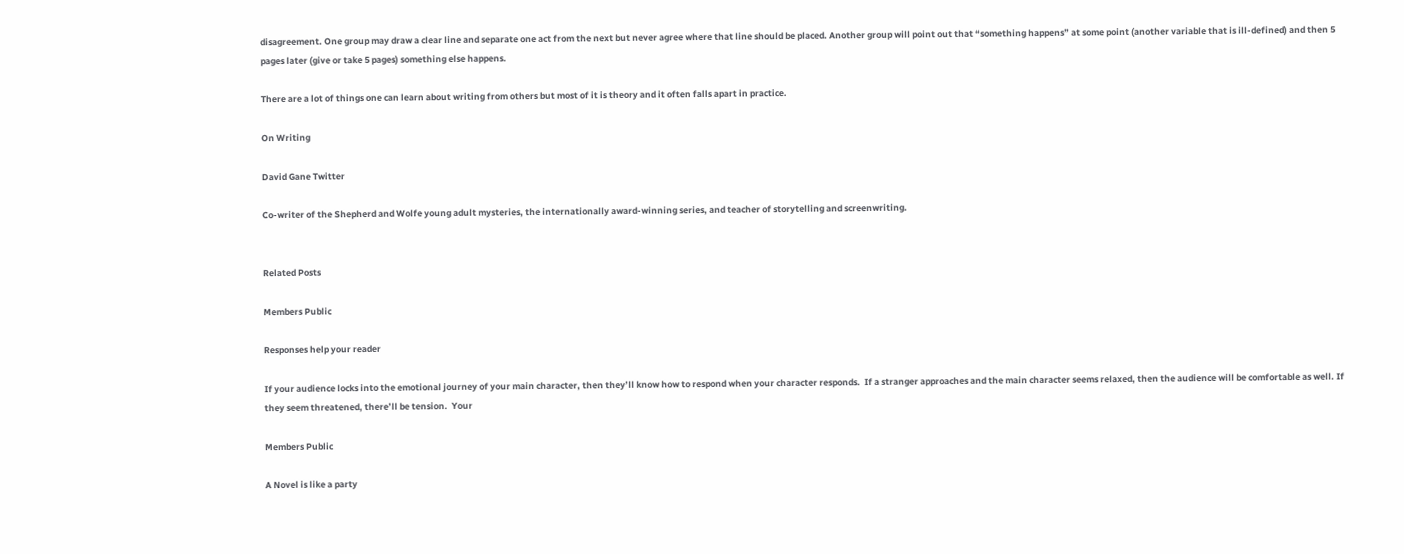disagreement. One group may draw a clear line and separate one act from the next but never agree where that line should be placed. Another group will point out that “something happens” at some point (another variable that is ill-defined) and then 5 pages later (give or take 5 pages) something else happens.

There are a lot of things one can learn about writing from others but most of it is theory and it often falls apart in practice.

On Writing

David Gane Twitter

Co-writer of the Shepherd and Wolfe young adult mysteries, the internationally award-winning series, and teacher of storytelling and screenwriting.


Related Posts

Members Public

Responses help your reader

If your audience locks into the emotional journey of your main character, then they’ll know how to respond when your character responds.  If a stranger approaches and the main character seems relaxed, then the audience will be comfortable as well. If they seem threatened, there’ll be tension.  Your

Members Public

A Novel is like a party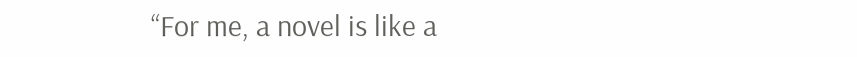“For me, a novel is like a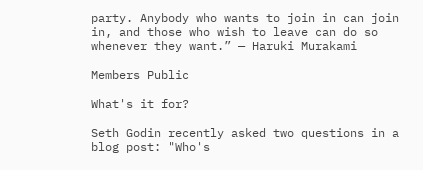party. Anybody who wants to join in can join in, and those who wish to leave can do so whenever they want.” — Haruki Murakami

Members Public

What's it for?

Seth Godin recently asked two questions in a blog post: "Who's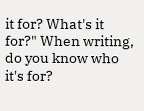it for? What's it for?" When writing, do you know who it's for?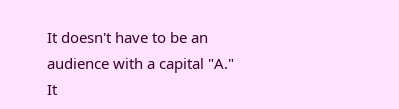It doesn't have to be an audience with a capital "A." It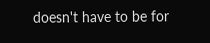doesn't have to be for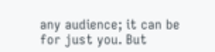any audience; it can be for just you. But